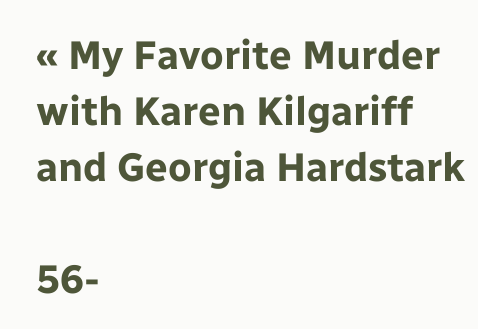« My Favorite Murder with Karen Kilgariff and Georgia Hardstark

56-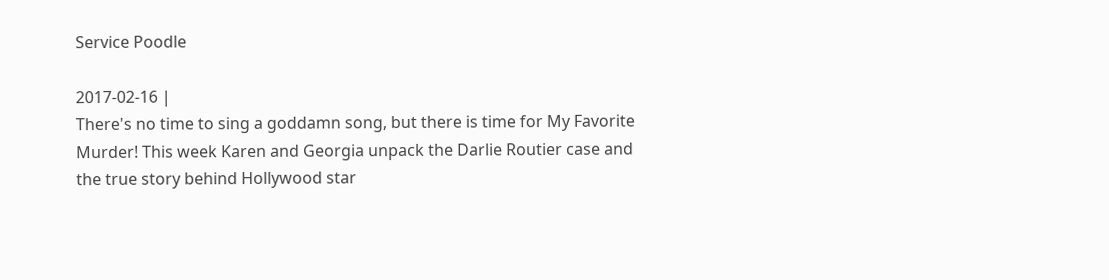Service Poodle

2017-02-16 |
There's no time to sing a goddamn song, but there is time for My Favorite Murder! This week Karen and Georgia unpack the Darlie Routier case and the true story behind Hollywood star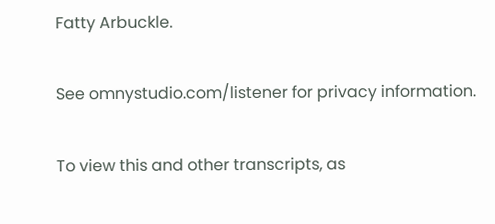Fatty Arbuckle.

See omnystudio.com/listener for privacy information.

To view this and other transcripts, as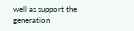well as support the generation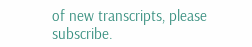of new transcripts, please subscribe.